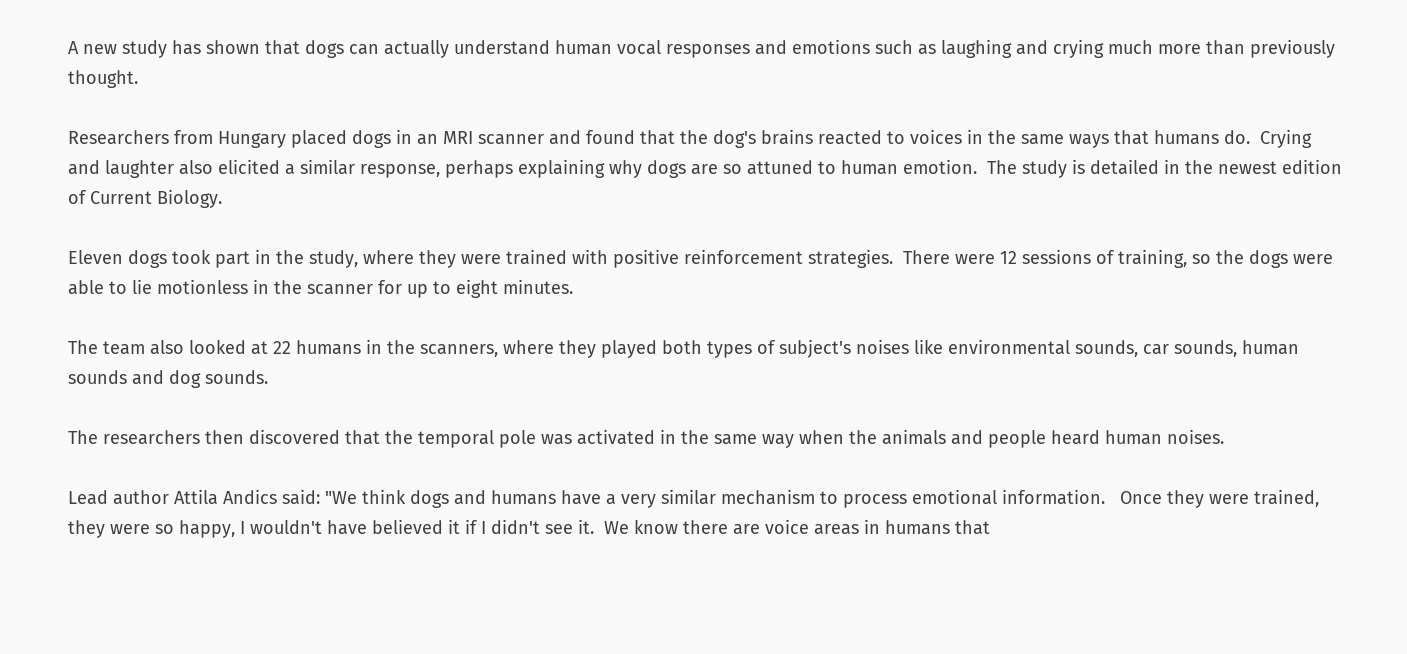A new study has shown that dogs can actually understand human vocal responses and emotions such as laughing and crying much more than previously thought.

Researchers from Hungary placed dogs in an MRI scanner and found that the dog's brains reacted to voices in the same ways that humans do.  Crying and laughter also elicited a similar response, perhaps explaining why dogs are so attuned to human emotion.  The study is detailed in the newest edition of Current Biology.

Eleven dogs took part in the study, where they were trained with positive reinforcement strategies.  There were 12 sessions of training, so the dogs were able to lie motionless in the scanner for up to eight minutes.

The team also looked at 22 humans in the scanners, where they played both types of subject's noises like environmental sounds, car sounds, human sounds and dog sounds.

The researchers then discovered that the temporal pole was activated in the same way when the animals and people heard human noises.

Lead author Attila Andics said: "We think dogs and humans have a very similar mechanism to process emotional information.   Once they were trained, they were so happy, I wouldn't have believed it if I didn't see it.  We know there are voice areas in humans that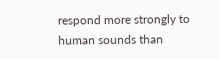respond more strongly to human sounds than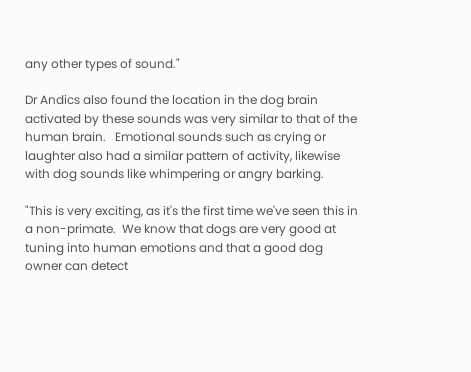any other types of sound."

Dr Andics also found the location in the dog brain activated by these sounds was very similar to that of the human brain.   Emotional sounds such as crying or laughter also had a similar pattern of activity, likewise with dog sounds like whimpering or angry barking.

"This is very exciting, as it's the first time we've seen this in a non-primate.  We know that dogs are very good at tuning into human emotions and that a good dog owner can detect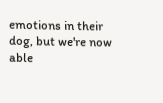emotions in their dog, but we're now able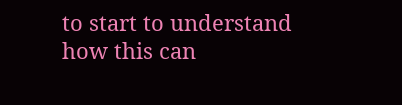to start to understand how this can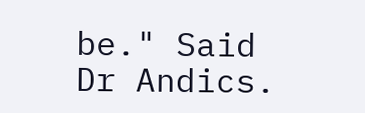be." Said Dr Andics.